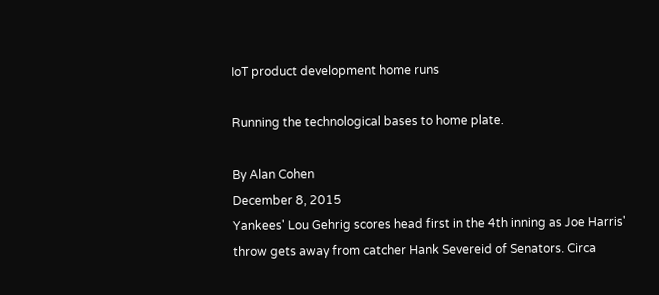IoT product development home runs

Running the technological bases to home plate.

By Alan Cohen
December 8, 2015
Yankees' Lou Gehrig scores head first in the 4th inning as Joe Harris' throw gets away from catcher Hank Severeid of Senators. Circa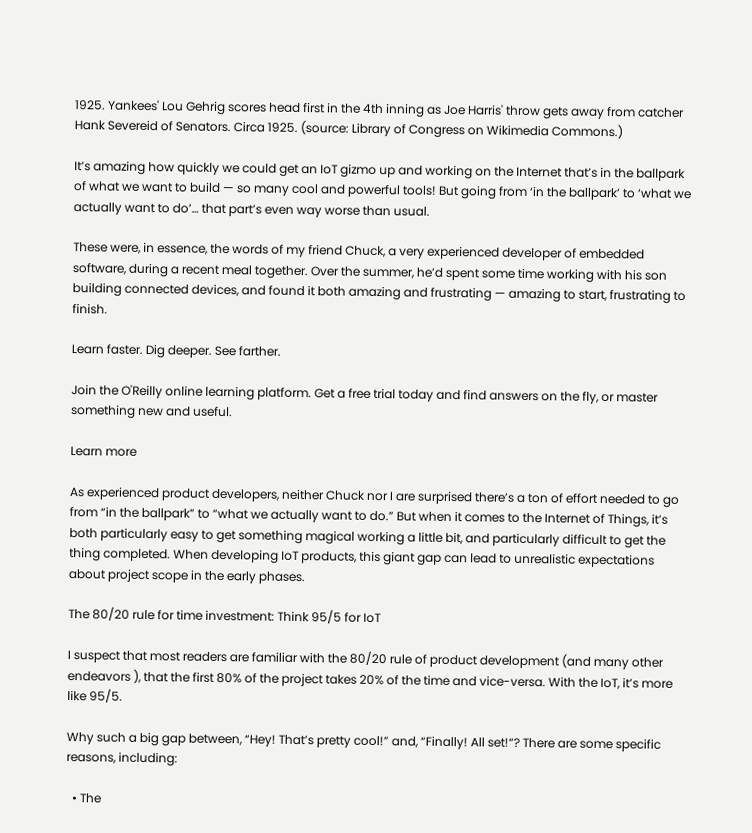1925. Yankees' Lou Gehrig scores head first in the 4th inning as Joe Harris' throw gets away from catcher Hank Severeid of Senators. Circa 1925. (source: Library of Congress on Wikimedia Commons.)

It’s amazing how quickly we could get an IoT gizmo up and working on the Internet that’s in the ballpark of what we want to build — so many cool and powerful tools! But going from ‘in the ballpark’ to ‘what we actually want to do’… that part’s even way worse than usual.

These were, in essence, the words of my friend Chuck, a very experienced developer of embedded software, during a recent meal together. Over the summer, he’d spent some time working with his son building connected devices, and found it both amazing and frustrating — amazing to start, frustrating to finish.

Learn faster. Dig deeper. See farther.

Join the O'Reilly online learning platform. Get a free trial today and find answers on the fly, or master something new and useful.

Learn more

As experienced product developers, neither Chuck nor I are surprised there’s a ton of effort needed to go from “in the ballpark” to “what we actually want to do.” But when it comes to the Internet of Things, it’s both particularly easy to get something magical working a little bit, and particularly difficult to get the thing completed. When developing IoT products, this giant gap can lead to unrealistic expectations about project scope in the early phases.

The 80/20 rule for time investment: Think 95/5 for IoT

I suspect that most readers are familiar with the 80/20 rule of product development (and many other endeavors ), that the first 80% of the project takes 20% of the time and vice-versa. With the IoT, it’s more like 95/5.

Why such a big gap between, “Hey! That’s pretty cool!” and, “Finally! All set!“? There are some specific reasons, including:

  • The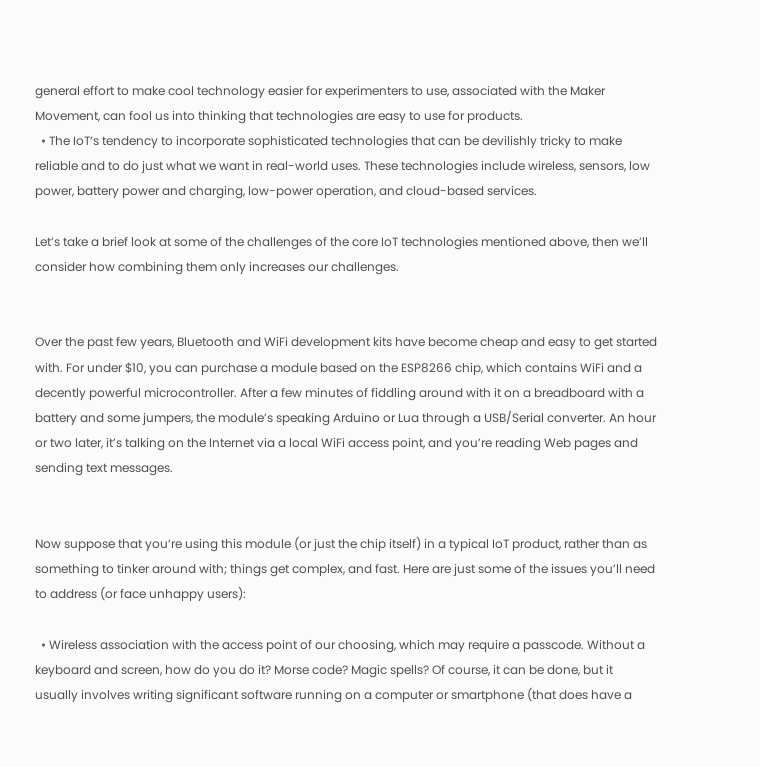general effort to make cool technology easier for experimenters to use, associated with the Maker Movement, can fool us into thinking that technologies are easy to use for products.
  • The IoT’s tendency to incorporate sophisticated technologies that can be devilishly tricky to make reliable and to do just what we want in real-world uses. These technologies include wireless, sensors, low power, battery power and charging, low-power operation, and cloud-based services.

Let’s take a brief look at some of the challenges of the core IoT technologies mentioned above, then we’ll consider how combining them only increases our challenges.


Over the past few years, Bluetooth and WiFi development kits have become cheap and easy to get started with. For under $10, you can purchase a module based on the ESP8266 chip, which contains WiFi and a decently powerful microcontroller. After a few minutes of fiddling around with it on a breadboard with a battery and some jumpers, the module’s speaking Arduino or Lua through a USB/Serial converter. An hour or two later, it’s talking on the Internet via a local WiFi access point, and you’re reading Web pages and sending text messages.


Now suppose that you’re using this module (or just the chip itself) in a typical IoT product, rather than as something to tinker around with; things get complex, and fast. Here are just some of the issues you’ll need to address (or face unhappy users):

  • Wireless association with the access point of our choosing, which may require a passcode. Without a keyboard and screen, how do you do it? Morse code? Magic spells? Of course, it can be done, but it usually involves writing significant software running on a computer or smartphone (that does have a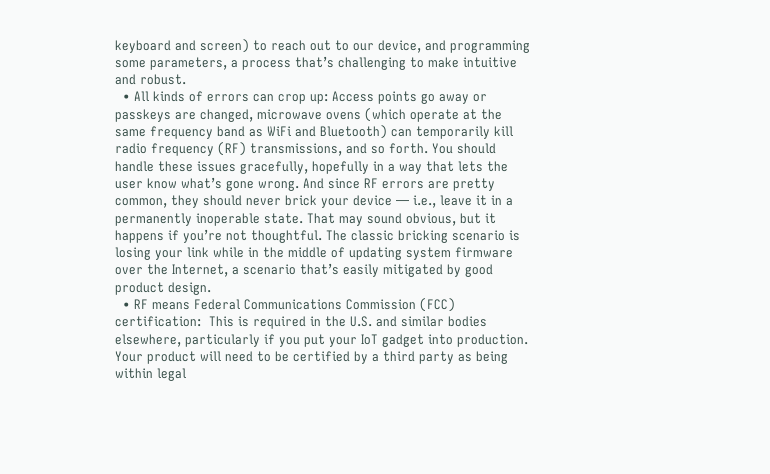keyboard and screen) to reach out to our device, and programming some parameters, a process that’s challenging to make intuitive and robust.
  • All kinds of errors can crop up: Access points go away or passkeys are changed, microwave ovens (which operate at the same frequency band as WiFi and Bluetooth) can temporarily kill radio frequency (RF) transmissions, and so forth. You should handle these issues gracefully, hopefully in a way that lets the user know what’s gone wrong. And since RF errors are pretty common, they should never brick your device — i.e., leave it in a permanently inoperable state. That may sound obvious, but it happens if you’re not thoughtful. The classic bricking scenario is losing your link while in the middle of updating system firmware over the Internet, a scenario that’s easily mitigated by good product design.
  • RF means Federal Communications Commission (FCC) certification:  This is required in the U.S. and similar bodies elsewhere, particularly if you put your IoT gadget into production. Your product will need to be certified by a third party as being within legal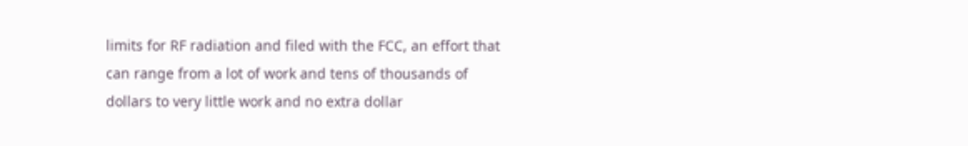limits for RF radiation and filed with the FCC, an effort that can range from a lot of work and tens of thousands of dollars to very little work and no extra dollar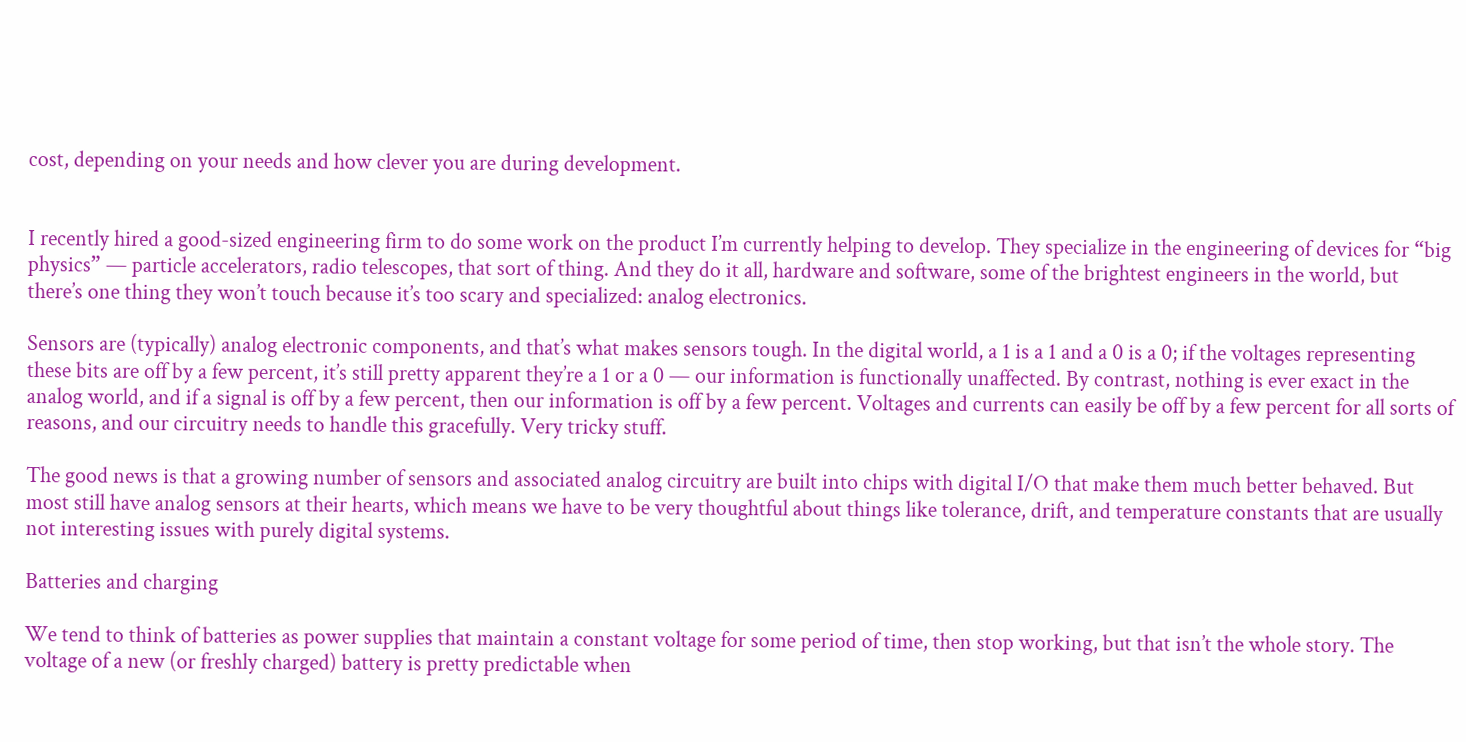cost, depending on your needs and how clever you are during development.


I recently hired a good-sized engineering firm to do some work on the product I’m currently helping to develop. They specialize in the engineering of devices for “big physics” — particle accelerators, radio telescopes, that sort of thing. And they do it all, hardware and software, some of the brightest engineers in the world, but there’s one thing they won’t touch because it’s too scary and specialized: analog electronics.

Sensors are (typically) analog electronic components, and that’s what makes sensors tough. In the digital world, a 1 is a 1 and a 0 is a 0; if the voltages representing these bits are off by a few percent, it’s still pretty apparent they’re a 1 or a 0 — our information is functionally unaffected. By contrast, nothing is ever exact in the analog world, and if a signal is off by a few percent, then our information is off by a few percent. Voltages and currents can easily be off by a few percent for all sorts of reasons, and our circuitry needs to handle this gracefully. Very tricky stuff.

The good news is that a growing number of sensors and associated analog circuitry are built into chips with digital I/O that make them much better behaved. But most still have analog sensors at their hearts, which means we have to be very thoughtful about things like tolerance, drift, and temperature constants that are usually not interesting issues with purely digital systems.

Batteries and charging

We tend to think of batteries as power supplies that maintain a constant voltage for some period of time, then stop working, but that isn’t the whole story. The voltage of a new (or freshly charged) battery is pretty predictable when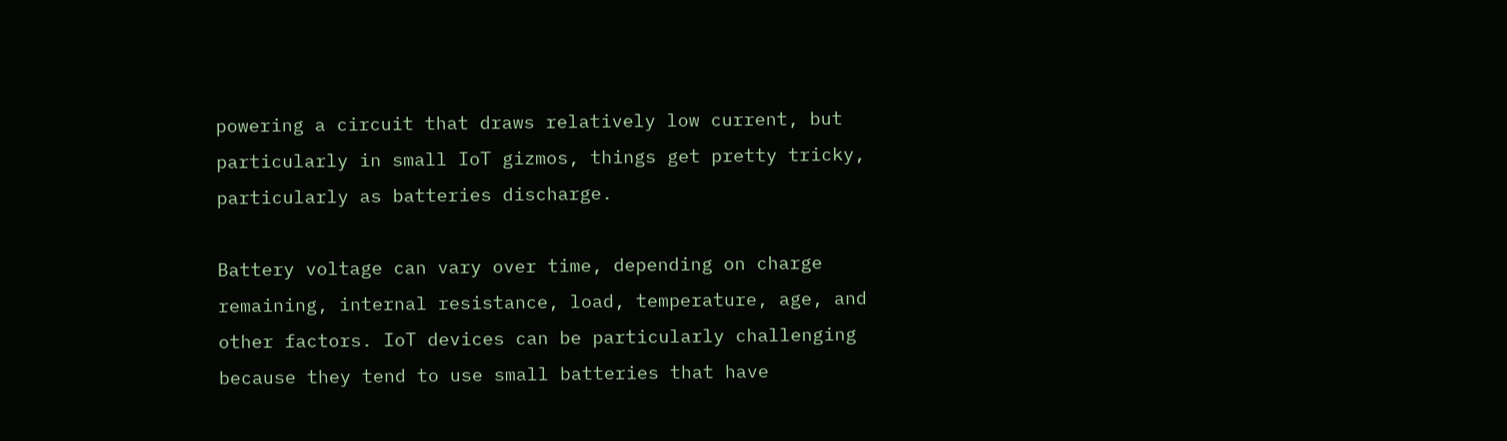powering a circuit that draws relatively low current, but particularly in small IoT gizmos, things get pretty tricky, particularly as batteries discharge.

Battery voltage can vary over time, depending on charge remaining, internal resistance, load, temperature, age, and other factors. IoT devices can be particularly challenging because they tend to use small batteries that have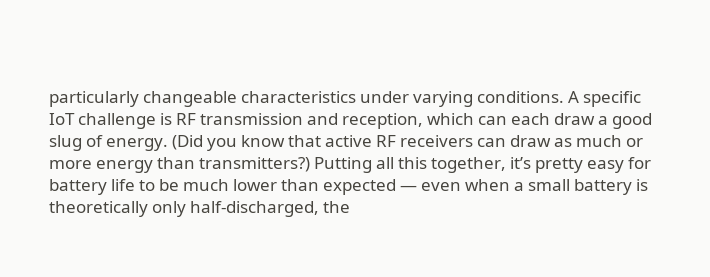particularly changeable characteristics under varying conditions. A specific IoT challenge is RF transmission and reception, which can each draw a good slug of energy. (Did you know that active RF receivers can draw as much or more energy than transmitters?) Putting all this together, it’s pretty easy for battery life to be much lower than expected — even when a small battery is theoretically only half-discharged, the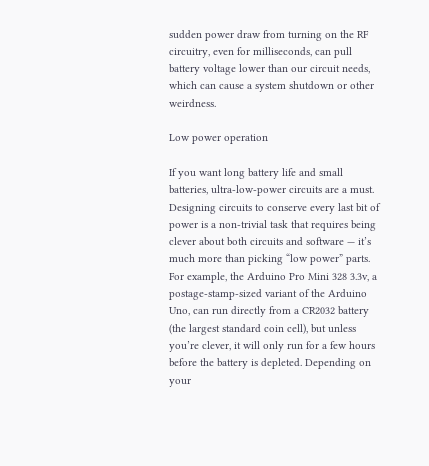sudden power draw from turning on the RF circuitry, even for milliseconds, can pull battery voltage lower than our circuit needs, which can cause a system shutdown or other weirdness.

Low power operation

If you want long battery life and small batteries, ultra-low-power circuits are a must. Designing circuits to conserve every last bit of power is a non-trivial task that requires being clever about both circuits and software — it’s much more than picking “low power” parts. For example, the Arduino Pro Mini 328 3.3v, a postage-stamp-sized variant of the Arduino Uno, can run directly from a CR2032 battery (the largest standard coin cell), but unless you’re clever, it will only run for a few hours before the battery is depleted. Depending on your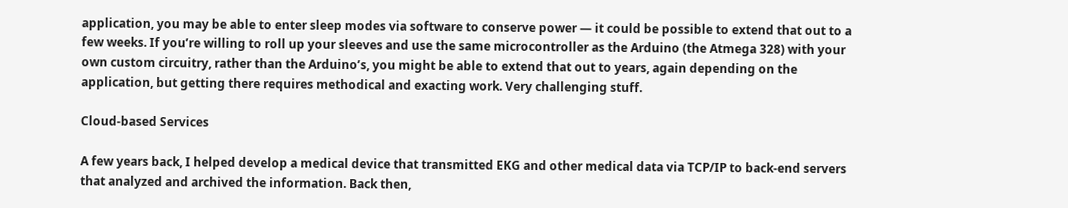application, you may be able to enter sleep modes via software to conserve power — it could be possible to extend that out to a few weeks. If you’re willing to roll up your sleeves and use the same microcontroller as the Arduino (the Atmega 328) with your own custom circuitry, rather than the Arduino’s, you might be able to extend that out to years, again depending on the application, but getting there requires methodical and exacting work. Very challenging stuff.

Cloud-based Services

A few years back, I helped develop a medical device that transmitted EKG and other medical data via TCP/IP to back-end servers that analyzed and archived the information. Back then,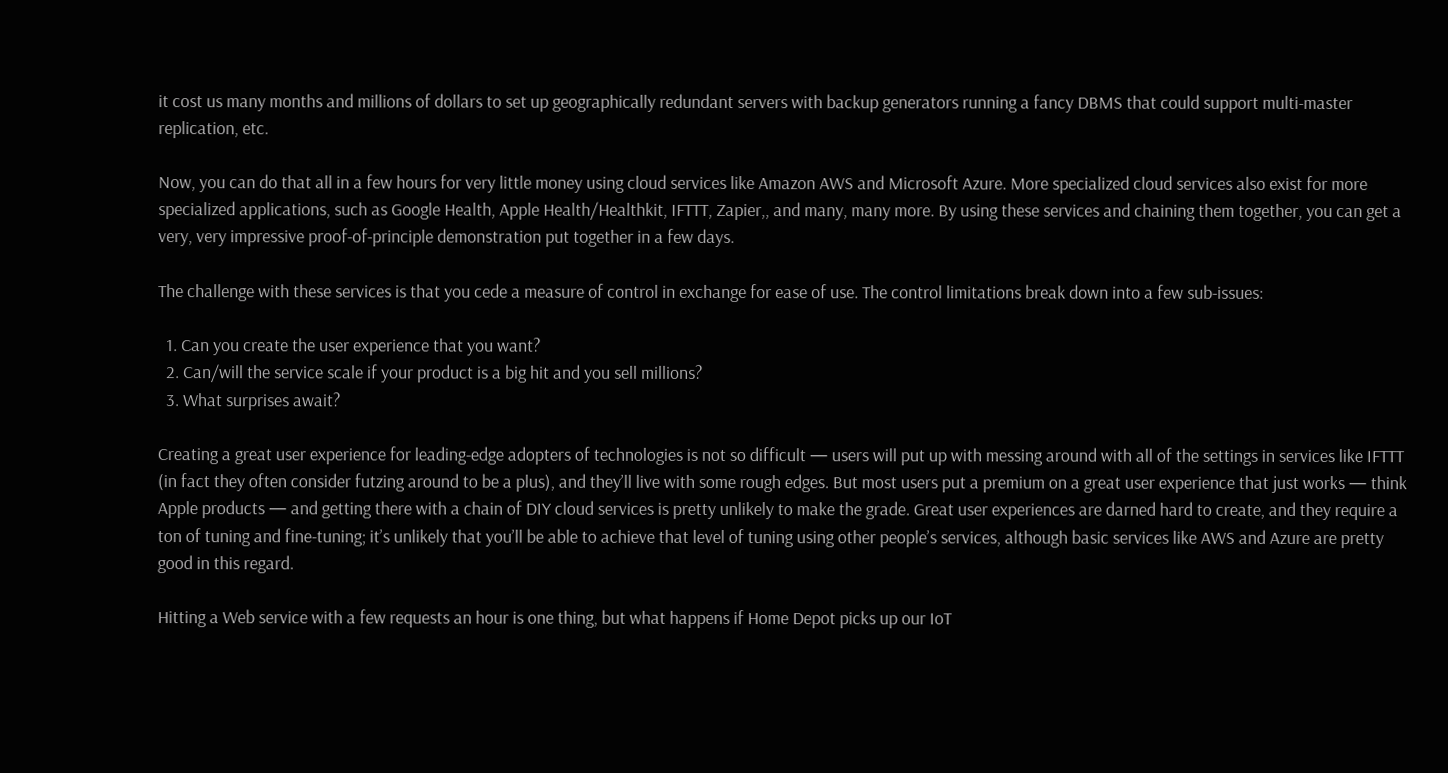it cost us many months and millions of dollars to set up geographically redundant servers with backup generators running a fancy DBMS that could support multi-master replication, etc.

Now, you can do that all in a few hours for very little money using cloud services like Amazon AWS and Microsoft Azure. More specialized cloud services also exist for more specialized applications, such as Google Health, Apple Health/Healthkit, IFTTT, Zapier,, and many, many more. By using these services and chaining them together, you can get a very, very impressive proof-of-principle demonstration put together in a few days.

The challenge with these services is that you cede a measure of control in exchange for ease of use. The control limitations break down into a few sub-issues:

  1. Can you create the user experience that you want?
  2. Can/will the service scale if your product is a big hit and you sell millions?
  3. What surprises await?

Creating a great user experience for leading-edge adopters of technologies is not so difficult — users will put up with messing around with all of the settings in services like IFTTT (in fact they often consider futzing around to be a plus), and they’ll live with some rough edges. But most users put a premium on a great user experience that just works — think Apple products — and getting there with a chain of DIY cloud services is pretty unlikely to make the grade. Great user experiences are darned hard to create, and they require a ton of tuning and fine-tuning; it’s unlikely that you’ll be able to achieve that level of tuning using other people’s services, although basic services like AWS and Azure are pretty good in this regard.

Hitting a Web service with a few requests an hour is one thing, but what happens if Home Depot picks up our IoT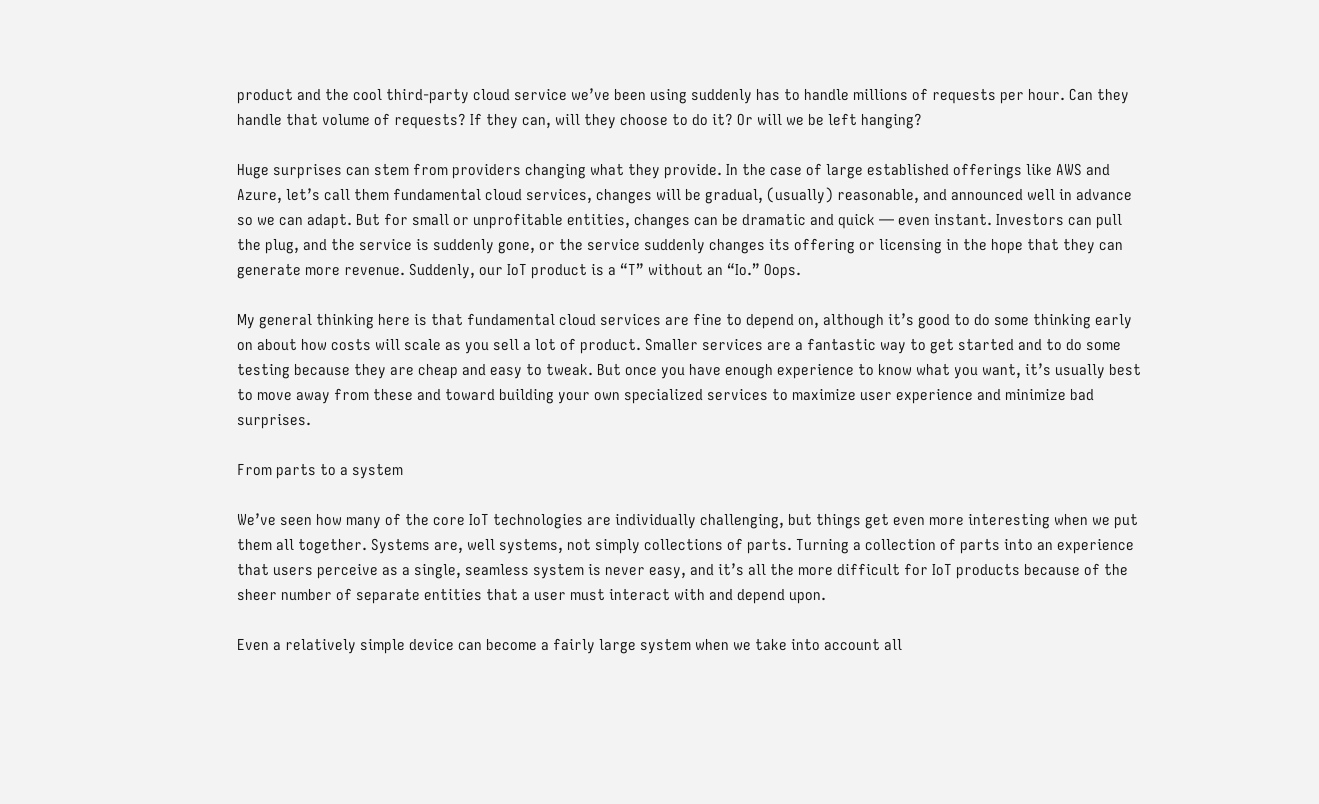product and the cool third-party cloud service we’ve been using suddenly has to handle millions of requests per hour. Can they handle that volume of requests? If they can, will they choose to do it? Or will we be left hanging?

Huge surprises can stem from providers changing what they provide. In the case of large established offerings like AWS and Azure, let’s call them fundamental cloud services, changes will be gradual, (usually) reasonable, and announced well in advance so we can adapt. But for small or unprofitable entities, changes can be dramatic and quick — even instant. Investors can pull the plug, and the service is suddenly gone, or the service suddenly changes its offering or licensing in the hope that they can generate more revenue. Suddenly, our IoT product is a “T” without an “Io.” Oops.

My general thinking here is that fundamental cloud services are fine to depend on, although it’s good to do some thinking early on about how costs will scale as you sell a lot of product. Smaller services are a fantastic way to get started and to do some testing because they are cheap and easy to tweak. But once you have enough experience to know what you want, it’s usually best to move away from these and toward building your own specialized services to maximize user experience and minimize bad surprises.

From parts to a system

We’ve seen how many of the core IoT technologies are individually challenging, but things get even more interesting when we put them all together. Systems are, well systems, not simply collections of parts. Turning a collection of parts into an experience that users perceive as a single, seamless system is never easy, and it’s all the more difficult for IoT products because of the sheer number of separate entities that a user must interact with and depend upon.

Even a relatively simple device can become a fairly large system when we take into account all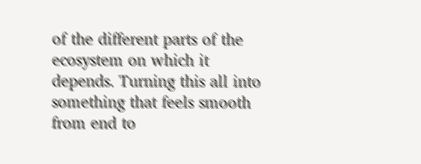of the different parts of the ecosystem on which it depends. Turning this all into something that feels smooth from end to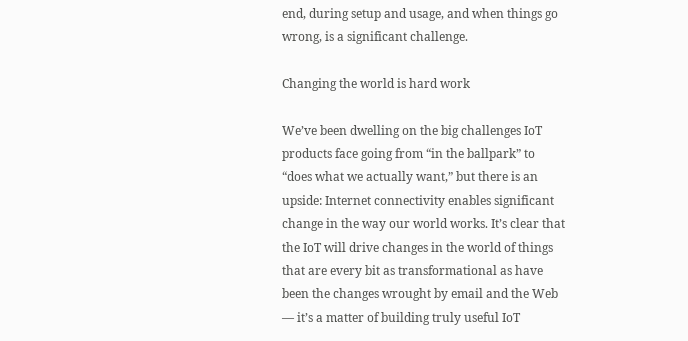end, during setup and usage, and when things go wrong, is a significant challenge.

Changing the world is hard work

We’ve been dwelling on the big challenges IoT products face going from “in the ballpark” to “does what we actually want,” but there is an upside: Internet connectivity enables significant change in the way our world works. It’s clear that the IoT will drive changes in the world of things that are every bit as transformational as have been the changes wrought by email and the Web — it’s a matter of building truly useful IoT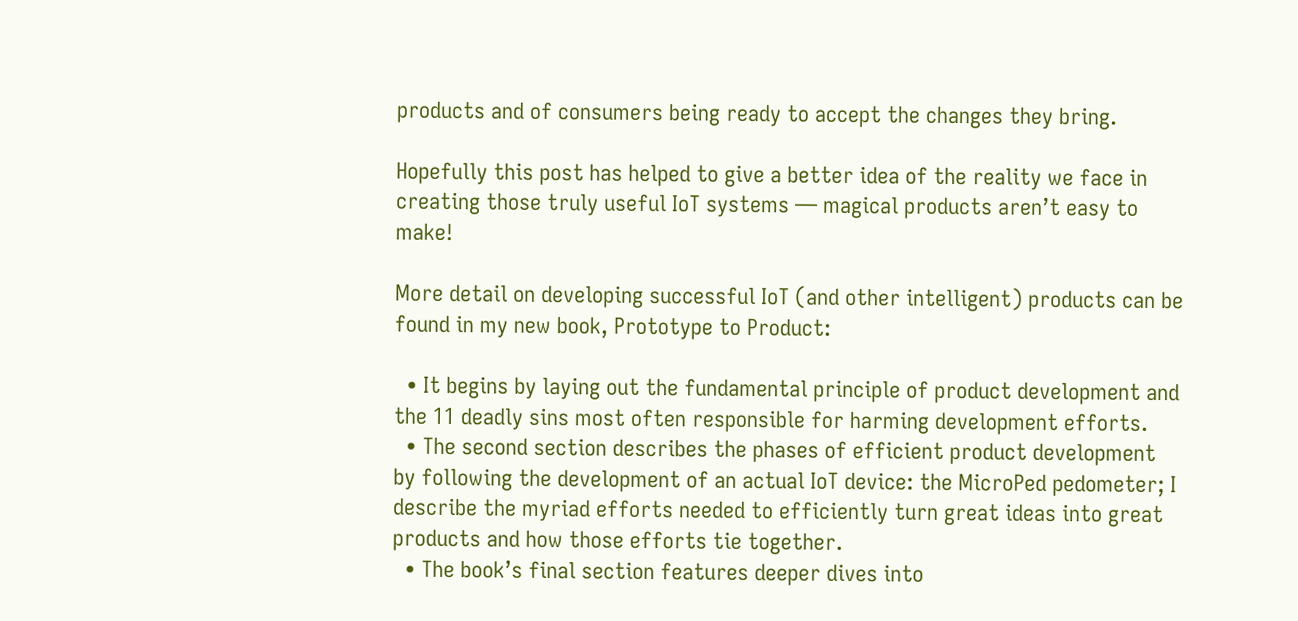products and of consumers being ready to accept the changes they bring.

Hopefully this post has helped to give a better idea of the reality we face in creating those truly useful IoT systems — magical products aren’t easy to make!

More detail on developing successful IoT (and other intelligent) products can be found in my new book, Prototype to Product:

  • It begins by laying out the fundamental principle of product development and the 11 deadly sins most often responsible for harming development efforts.
  • The second section describes the phases of efficient product development by following the development of an actual IoT device: the MicroPed pedometer; I describe the myriad efforts needed to efficiently turn great ideas into great products and how those efforts tie together.
  • The book’s final section features deeper dives into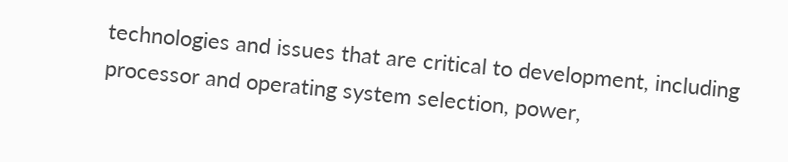technologies and issues that are critical to development, including processor and operating system selection, power,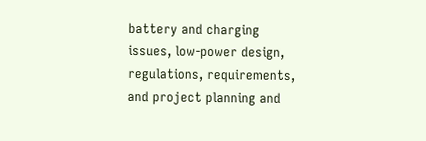battery and charging issues, low-power design, regulations, requirements, and project planning and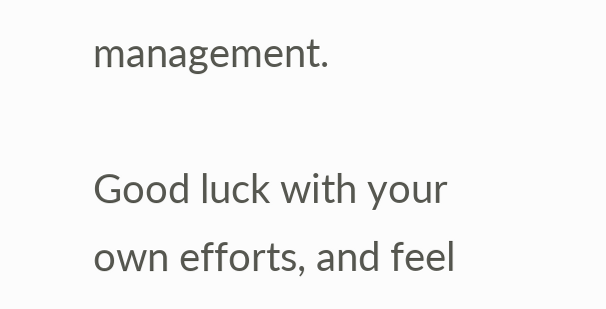management.

Good luck with your own efforts, and feel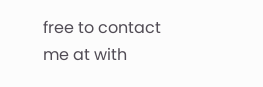free to contact me at with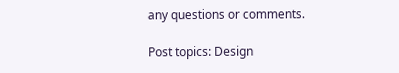any questions or comments.

Post topics: Design